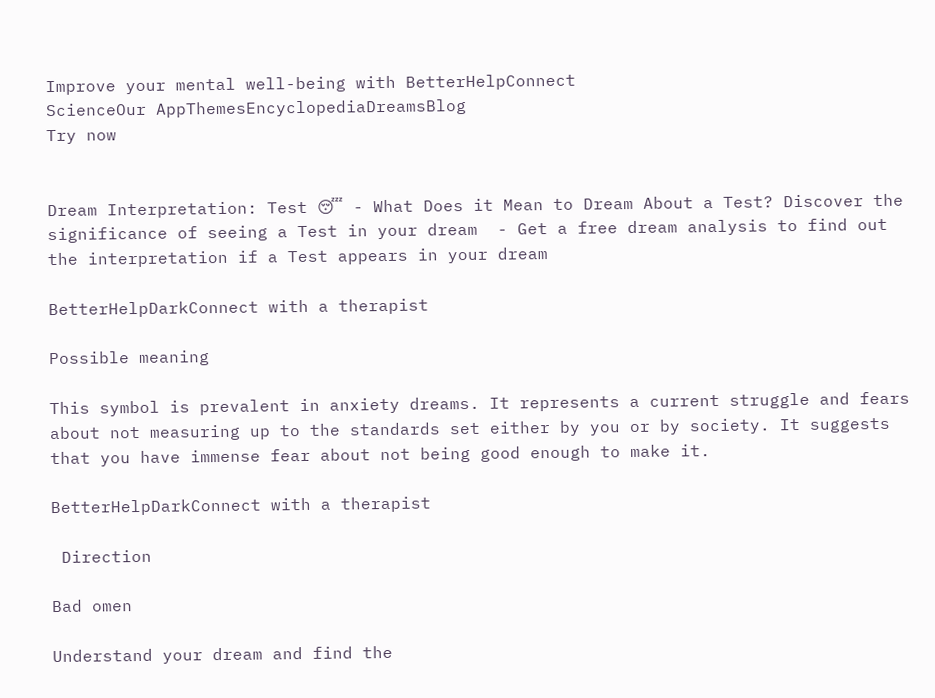Improve your mental well-being with BetterHelpConnect
ScienceOur AppThemesEncyclopediaDreamsBlog
Try now


Dream Interpretation: Test 😴 - What Does it Mean to Dream About a Test? Discover the significance of seeing a Test in your dream  - Get a free dream analysis to find out the interpretation if a Test appears in your dream

BetterHelpDarkConnect with a therapist

Possible meaning

This symbol is prevalent in anxiety dreams. It represents a current struggle and fears about not measuring up to the standards set either by you or by society. It suggests that you have immense fear about not being good enough to make it.

BetterHelpDarkConnect with a therapist

 Direction

Bad omen

Understand your dream and find the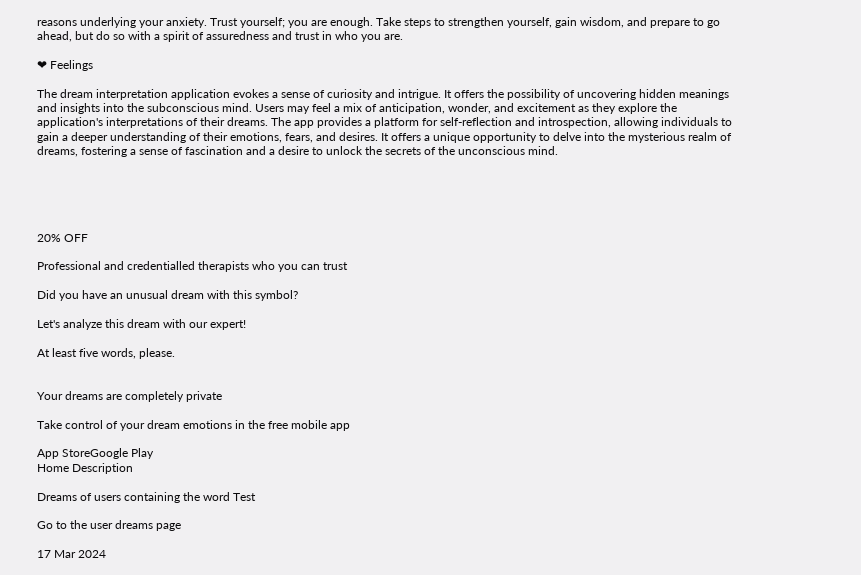reasons underlying your anxiety. Trust yourself; you are enough. Take steps to strengthen yourself, gain wisdom, and prepare to go ahead, but do so with a spirit of assuredness and trust in who you are.

❤ Feelings

The dream interpretation application evokes a sense of curiosity and intrigue. It offers the possibility of uncovering hidden meanings and insights into the subconscious mind. Users may feel a mix of anticipation, wonder, and excitement as they explore the application's interpretations of their dreams. The app provides a platform for self-reflection and introspection, allowing individuals to gain a deeper understanding of their emotions, fears, and desires. It offers a unique opportunity to delve into the mysterious realm of dreams, fostering a sense of fascination and a desire to unlock the secrets of the unconscious mind.





20% OFF

Professional and credentialled therapists who you can trust

Did you have an unusual dream with this symbol?

Let's analyze this dream with our expert!

At least five words, please.


Your dreams are completely private

Take control of your dream emotions in the free mobile app

App StoreGoogle Play
Home Description

Dreams of users containing the word Test

Go to the user dreams page

17 Mar 2024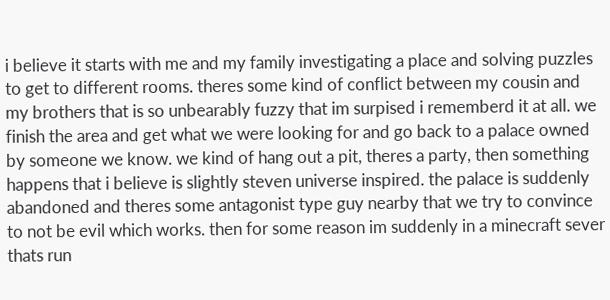i believe it starts with me and my family investigating a place and solving puzzles to get to different rooms. theres some kind of conflict between my cousin and my brothers that is so unbearably fuzzy that im surpised i rememberd it at all. we finish the area and get what we were looking for and go back to a palace owned by someone we know. we kind of hang out a pit, theres a party, then something happens that i believe is slightly steven universe inspired. the palace is suddenly abandoned and theres some antagonist type guy nearby that we try to convince to not be evil which works. then for some reason im suddenly in a minecraft sever thats run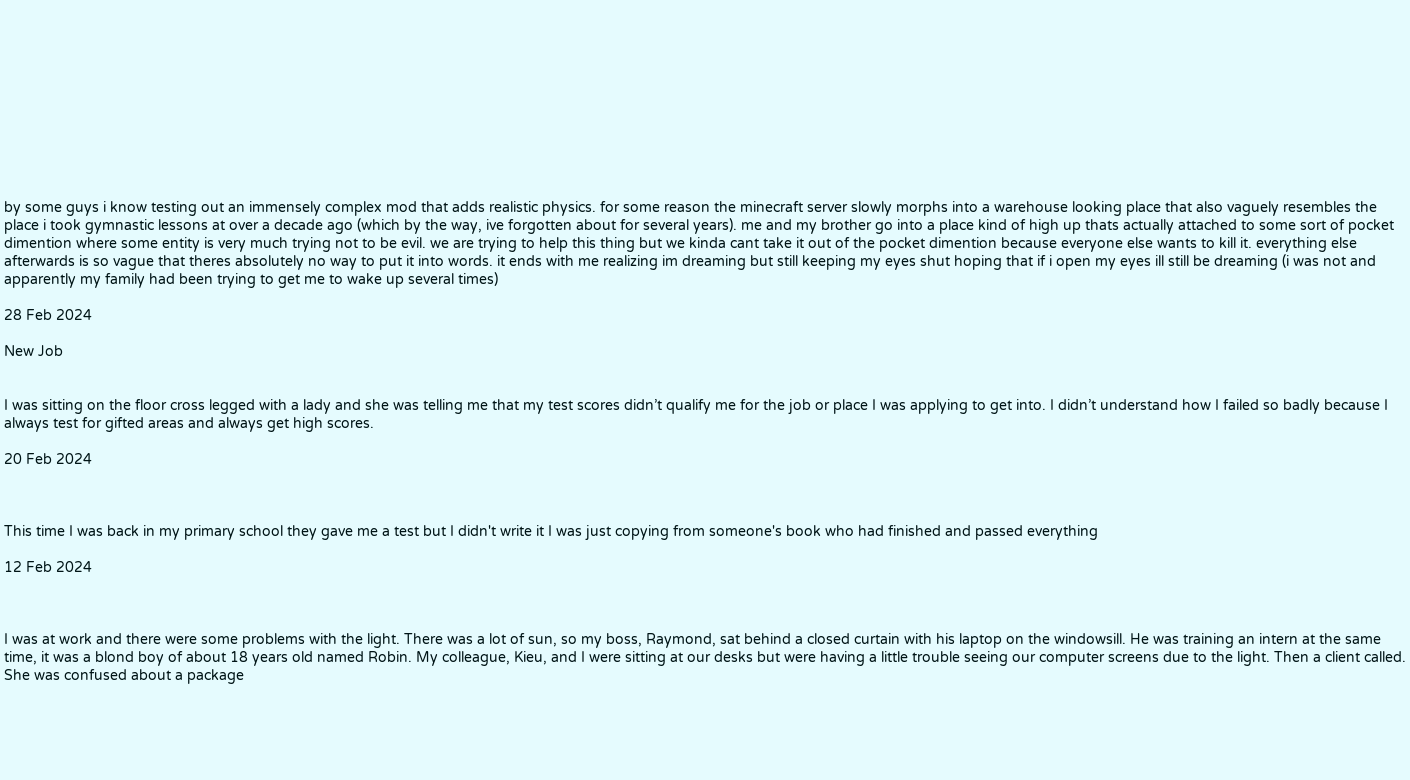by some guys i know testing out an immensely complex mod that adds realistic physics. for some reason the minecraft server slowly morphs into a warehouse looking place that also vaguely resembles the place i took gymnastic lessons at over a decade ago (which by the way, ive forgotten about for several years). me and my brother go into a place kind of high up thats actually attached to some sort of pocket dimention where some entity is very much trying not to be evil. we are trying to help this thing but we kinda cant take it out of the pocket dimention because everyone else wants to kill it. everything else afterwards is so vague that theres absolutely no way to put it into words. it ends with me realizing im dreaming but still keeping my eyes shut hoping that if i open my eyes ill still be dreaming (i was not and apparently my family had been trying to get me to wake up several times)

28 Feb 2024

New Job


I was sitting on the floor cross legged with a lady and she was telling me that my test scores didn’t qualify me for the job or place I was applying to get into. I didn’t understand how I failed so badly because I always test for gifted areas and always get high scores.

20 Feb 2024



This time I was back in my primary school they gave me a test but I didn't write it I was just copying from someone's book who had finished and passed everything

12 Feb 2024



I was at work and there were some problems with the light. There was a lot of sun, so my boss, Raymond, sat behind a closed curtain with his laptop on the windowsill. He was training an intern at the same time, it was a blond boy of about 18 years old named Robin. My colleague, Kieu, and I were sitting at our desks but were having a little trouble seeing our computer screens due to the light. Then a client called. She was confused about a package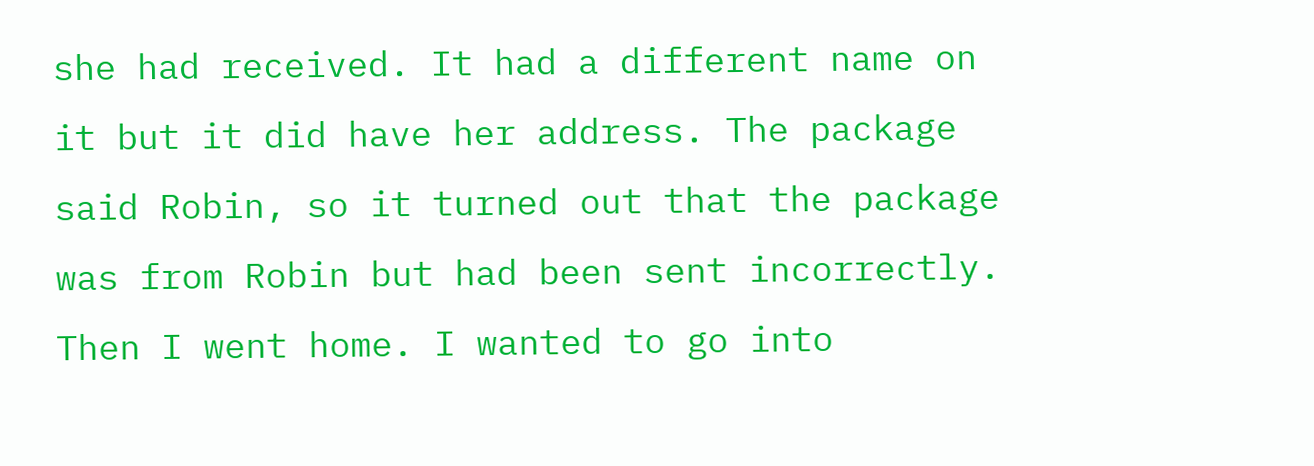she had received. It had a different name on it but it did have her address. The package said Robin, so it turned out that the package was from Robin but had been sent incorrectly. Then I went home. I wanted to go into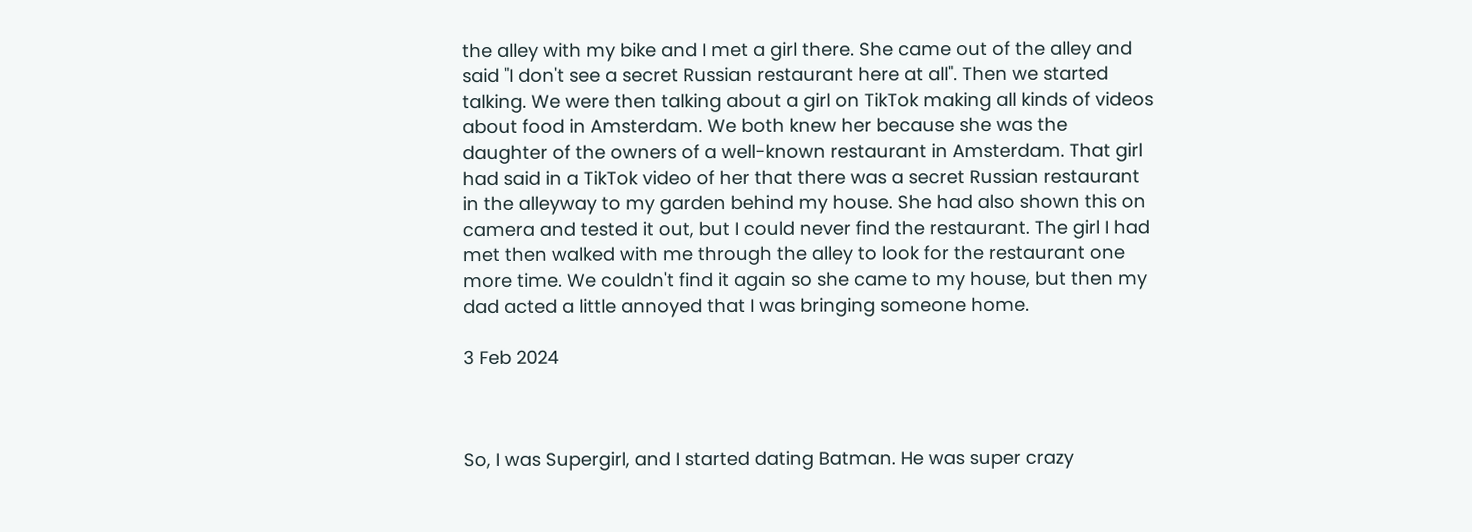the alley with my bike and I met a girl there. She came out of the alley and said "I don't see a secret Russian restaurant here at all". Then we started talking. We were then talking about a girl on TikTok making all kinds of videos about food in Amsterdam. We both knew her because she was the daughter of the owners of a well-known restaurant in Amsterdam. That girl had said in a TikTok video of her that there was a secret Russian restaurant in the alleyway to my garden behind my house. She had also shown this on camera and tested it out, but I could never find the restaurant. The girl I had met then walked with me through the alley to look for the restaurant one more time. We couldn't find it again so she came to my house, but then my dad acted a little annoyed that I was bringing someone home.

3 Feb 2024



So, I was Supergirl, and I started dating Batman. He was super crazy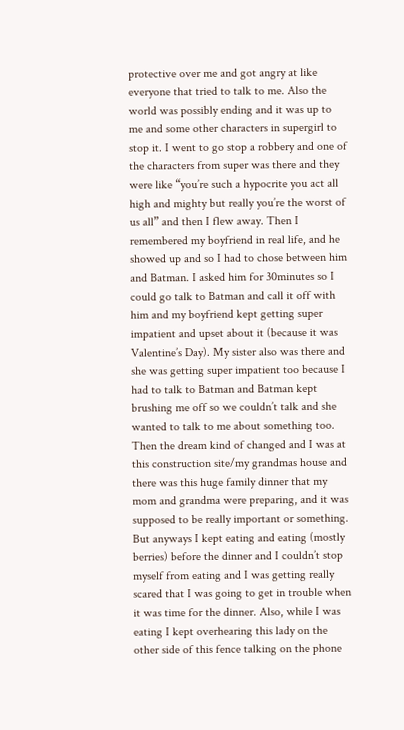protective over me and got angry at like everyone that tried to talk to me. Also the world was possibly ending and it was up to me and some other characters in supergirl to stop it. I went to go stop a robbery and one of the characters from super was there and they were like “you’re such a hypocrite you act all high and mighty but really you’re the worst of us all” and then I flew away. Then I remembered my boyfriend in real life, and he showed up and so I had to chose between him and Batman. I asked him for 30minutes so I could go talk to Batman and call it off with him and my boyfriend kept getting super impatient and upset about it (because it was Valentine’s Day). My sister also was there and she was getting super impatient too because I had to talk to Batman and Batman kept brushing me off so we couldn’t talk and she wanted to talk to me about something too. Then the dream kind of changed and I was at this construction site/my grandmas house and there was this huge family dinner that my mom and grandma were preparing, and it was supposed to be really important or something. But anyways I kept eating and eating (mostly berries) before the dinner and I couldn’t stop myself from eating and I was getting really scared that I was going to get in trouble when it was time for the dinner. Also, while I was eating I kept overhearing this lady on the other side of this fence talking on the phone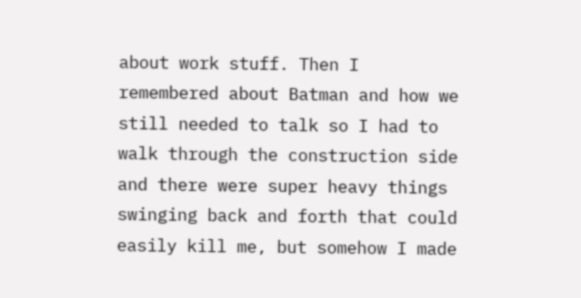about work stuff. Then I remembered about Batman and how we still needed to talk so I had to walk through the construction side and there were super heavy things swinging back and forth that could easily kill me, but somehow I made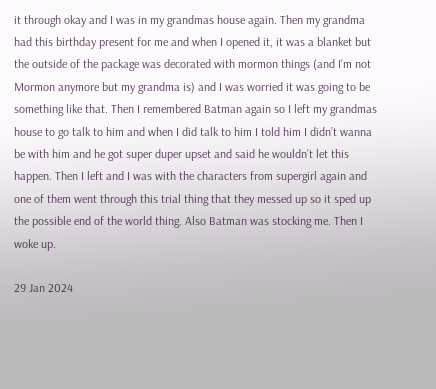it through okay and I was in my grandmas house again. Then my grandma had this birthday present for me and when I opened it, it was a blanket but the outside of the package was decorated with mormon things (and I’m not Mormon anymore but my grandma is) and I was worried it was going to be something like that. Then I remembered Batman again so I left my grandmas house to go talk to him and when I did talk to him I told him I didn’t wanna be with him and he got super duper upset and said he wouldn’t let this happen. Then I left and I was with the characters from supergirl again and one of them went through this trial thing that they messed up so it sped up the possible end of the world thing. Also Batman was stocking me. Then I woke up.

29 Jan 2024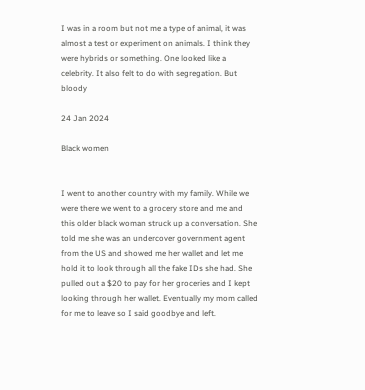I was in a room but not me a type of animal, it was almost a test or experiment on animals. I think they were hybrids or something. One looked like a celebrity. It also felt to do with segregation. But bloody

24 Jan 2024

Black women


I went to another country with my family. While we were there we went to a grocery store and me and this older black woman struck up a conversation. She told me she was an undercover government agent from the US and showed me her wallet and let me hold it to look through all the fake IDs she had. She pulled out a $20 to pay for her groceries and I kept looking through her wallet. Eventually my mom called for me to leave so I said goodbye and left.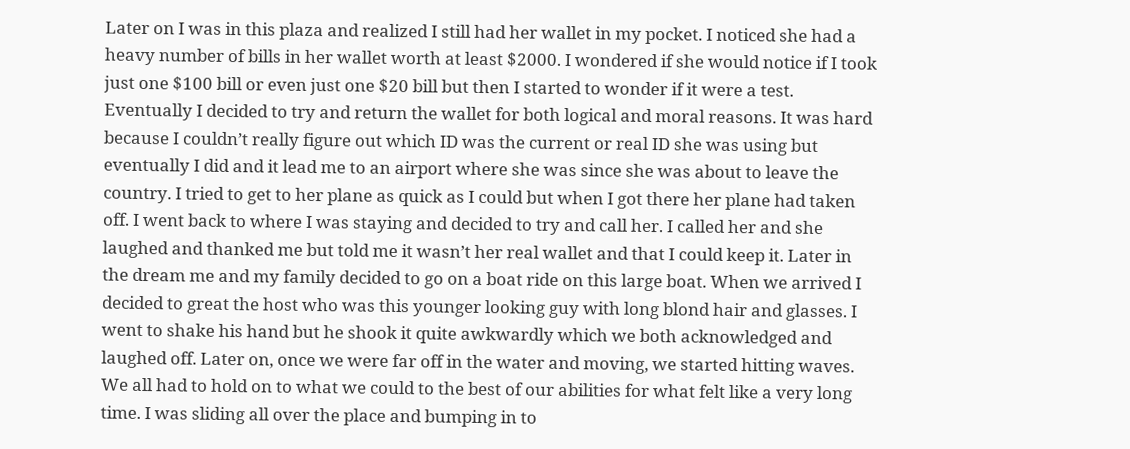Later on I was in this plaza and realized I still had her wallet in my pocket. I noticed she had a heavy number of bills in her wallet worth at least $2000. I wondered if she would notice if I took just one $100 bill or even just one $20 bill but then I started to wonder if it were a test. Eventually I decided to try and return the wallet for both logical and moral reasons. It was hard because I couldn’t really figure out which ID was the current or real ID she was using but eventually I did and it lead me to an airport where she was since she was about to leave the country. I tried to get to her plane as quick as I could but when I got there her plane had taken off. I went back to where I was staying and decided to try and call her. I called her and she laughed and thanked me but told me it wasn’t her real wallet and that I could keep it. Later in the dream me and my family decided to go on a boat ride on this large boat. When we arrived I decided to great the host who was this younger looking guy with long blond hair and glasses. I went to shake his hand but he shook it quite awkwardly which we both acknowledged and laughed off. Later on, once we were far off in the water and moving, we started hitting waves. We all had to hold on to what we could to the best of our abilities for what felt like a very long time. I was sliding all over the place and bumping in to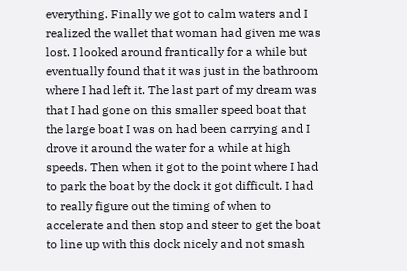everything. Finally we got to calm waters and I realized the wallet that woman had given me was lost. I looked around frantically for a while but eventually found that it was just in the bathroom where I had left it. The last part of my dream was that I had gone on this smaller speed boat that the large boat I was on had been carrying and I drove it around the water for a while at high speeds. Then when it got to the point where I had to park the boat by the dock it got difficult. I had to really figure out the timing of when to accelerate and then stop and steer to get the boat to line up with this dock nicely and not smash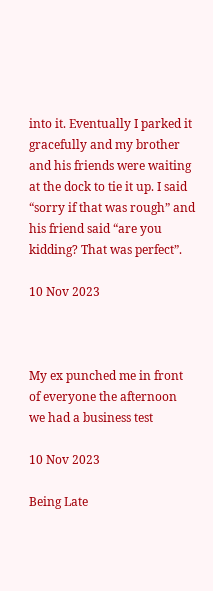into it. Eventually I parked it gracefully and my brother and his friends were waiting at the dock to tie it up. I said “sorry if that was rough” and his friend said “are you kidding? That was perfect”.

10 Nov 2023



My ex punched me in front of everyone the afternoon we had a business test

10 Nov 2023

Being Late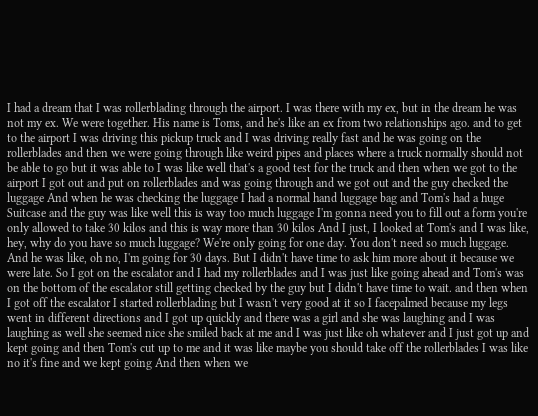I had a dream that I was rollerblading through the airport. I was there with my ex, but in the dream he was not my ex. We were together. His name is Toms, and he's like an ex from two relationships ago. and to get to the airport I was driving this pickup truck and I was driving really fast and he was going on the rollerblades and then we were going through like weird pipes and places where a truck normally should not be able to go but it was able to I was like well that's a good test for the truck and then when we got to the airport I got out and put on rollerblades and was going through and we got out and the guy checked the luggage And when he was checking the luggage I had a normal hand luggage bag and Tom's had a huge Suitcase and the guy was like well this is way too much luggage I'm gonna need you to fill out a form you're only allowed to take 30 kilos and this is way more than 30 kilos And I just, I looked at Tom's and I was like, hey, why do you have so much luggage? We're only going for one day. You don't need so much luggage. And he was like, oh no, I'm going for 30 days. But I didn't have time to ask him more about it because we were late. So I got on the escalator and I had my rollerblades and I was just like going ahead and Tom's was on the bottom of the escalator still getting checked by the guy but I didn't have time to wait. and then when I got off the escalator I started rollerblading but I wasn't very good at it so I facepalmed because my legs went in different directions and I got up quickly and there was a girl and she was laughing and I was laughing as well she seemed nice she smiled back at me and I was just like oh whatever and I just got up and kept going and then Tom's cut up to me and it was like maybe you should take off the rollerblades I was like no it's fine and we kept going And then when we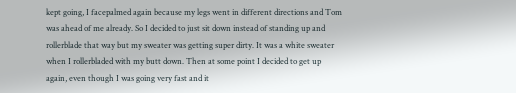kept going, I facepalmed again because my legs went in different directions and Tom was ahead of me already. So I decided to just sit down instead of standing up and rollerblade that way but my sweater was getting super dirty. It was a white sweater when I rollerbladed with my butt down. Then at some point I decided to get up again, even though I was going very fast and it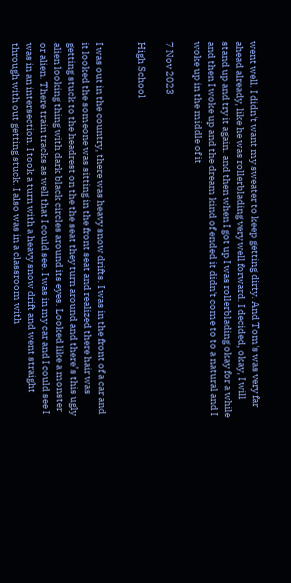went well. I didn't want my sweater to keep getting dirty. And Tom's was very far ahead already, like he was rollerblading very well forward. I decided, okay, I will stand up and try it again. and then when I got up I was rollerblading okay for a while and then I woke up and the dream kind of ended it didn't come to to a natural and I woke up in the middle of it

7 Nov 2023

High School


I was out in the country, there was heavy snow drifts. I was in the front of a car and it looked the someone was sitting in the front seat and realized there hair was getting stuck to the headrest on the the seat they turn around and there’s this ugly alien looking thing with dark black circles around its eyes. Looked like a monster or alien. There train tracks as well that I could see. I was in my car and I could see I was in an intersection. I took a turn with a heavy snow drift and went straight through with out getting stuck. I also was in a classroom with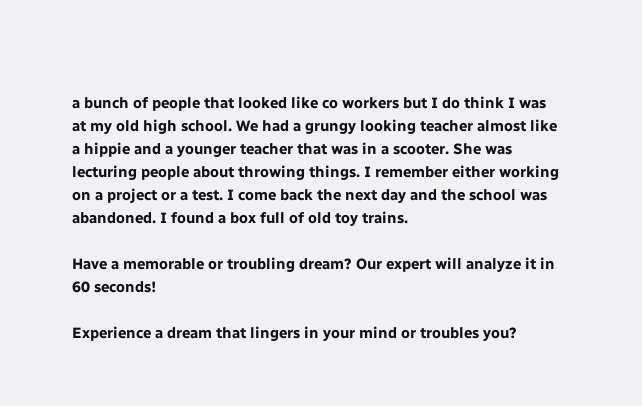a bunch of people that looked like co workers but I do think I was at my old high school. We had a grungy looking teacher almost like a hippie and a younger teacher that was in a scooter. She was lecturing people about throwing things. I remember either working on a project or a test. I come back the next day and the school was abandoned. I found a box full of old toy trains.

Have a memorable or troubling dream? Our expert will analyze it in 60 seconds!

Experience a dream that lingers in your mind or troubles you?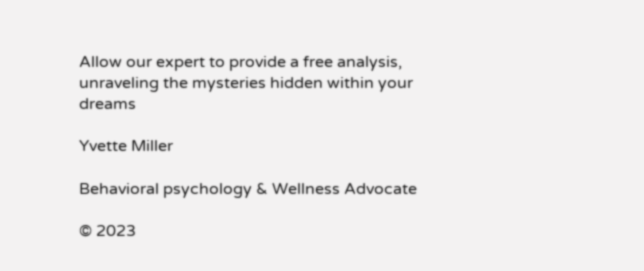Allow our expert to provide a free analysis, unraveling the mysteries hidden within your dreams

Yvette Miller

Behavioral psychology & Wellness Advocate

© 2023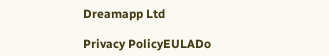Dreamapp Ltd

Privacy PolicyEULADo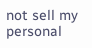not sell my personal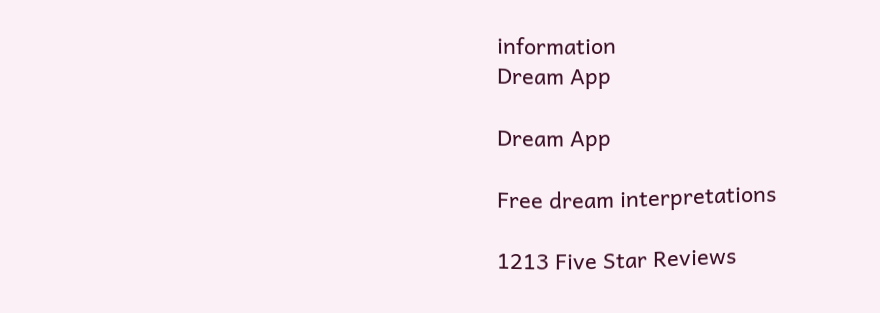information
Dream App

Dream App

Free dream interpretations

1213 Five Star Reviews